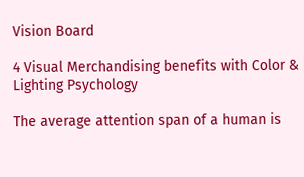Vision Board

4 Visual Merchandising benefits with Color & Lighting Psychology

The average attention span of a human is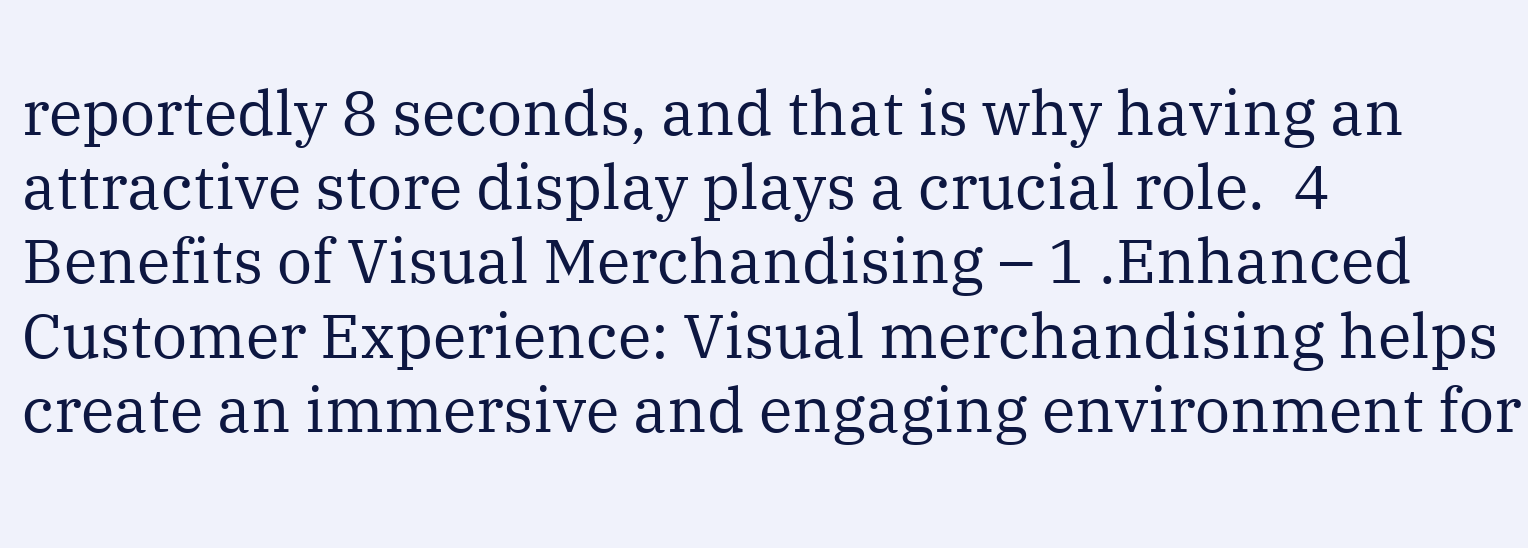reportedly 8 seconds, and that is why having an attractive store display plays a crucial role.  4 Benefits of Visual Merchandising – 1 .Enhanced Customer Experience: Visual merchandising helps create an immersive and engaging environment for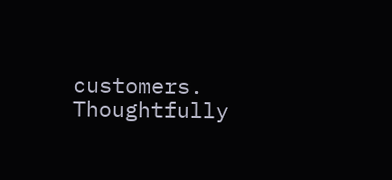customers. Thoughtfully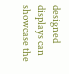designed displays can showcase the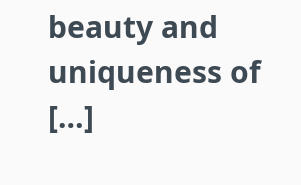beauty and uniqueness of […]